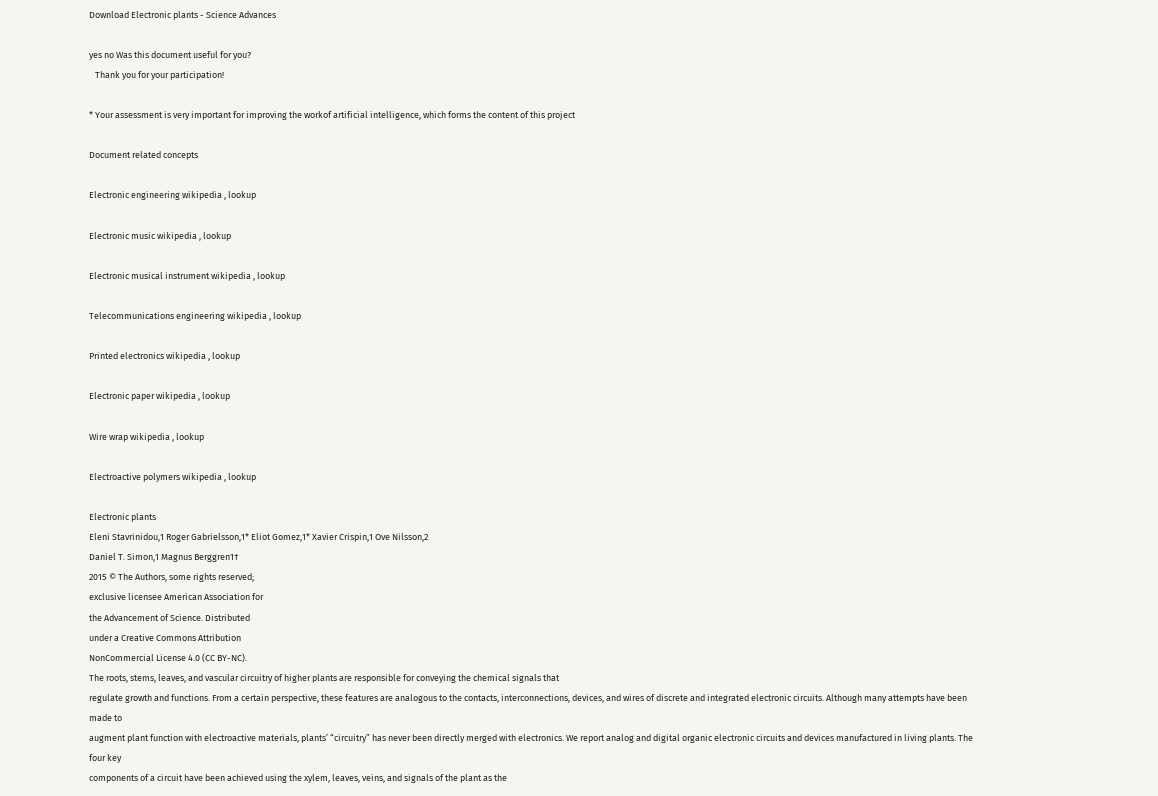Download Electronic plants - Science Advances

yes no Was this document useful for you?
   Thank you for your participation!

* Your assessment is very important for improving the workof artificial intelligence, which forms the content of this project

Document related concepts

Electronic engineering wikipedia , lookup

Electronic music wikipedia , lookup

Electronic musical instrument wikipedia , lookup

Telecommunications engineering wikipedia , lookup

Printed electronics wikipedia , lookup

Electronic paper wikipedia , lookup

Wire wrap wikipedia , lookup

Electroactive polymers wikipedia , lookup

Electronic plants
Eleni Stavrinidou,1 Roger Gabrielsson,1* Eliot Gomez,1* Xavier Crispin,1 Ove Nilsson,2
Daniel T. Simon,1 Magnus Berggren1†
2015 © The Authors, some rights reserved;
exclusive licensee American Association for
the Advancement of Science. Distributed
under a Creative Commons Attribution
NonCommercial License 4.0 (CC BY-NC).
The roots, stems, leaves, and vascular circuitry of higher plants are responsible for conveying the chemical signals that
regulate growth and functions. From a certain perspective, these features are analogous to the contacts, interconnections, devices, and wires of discrete and integrated electronic circuits. Although many attempts have been made to
augment plant function with electroactive materials, plants’ “circuitry” has never been directly merged with electronics. We report analog and digital organic electronic circuits and devices manufactured in living plants. The four key
components of a circuit have been achieved using the xylem, leaves, veins, and signals of the plant as the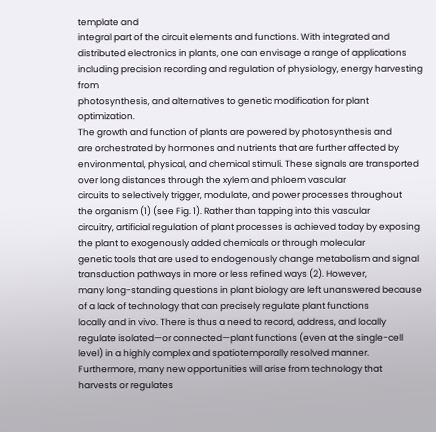template and
integral part of the circuit elements and functions. With integrated and distributed electronics in plants, one can envisage a range of applications including precision recording and regulation of physiology, energy harvesting from
photosynthesis, and alternatives to genetic modification for plant optimization.
The growth and function of plants are powered by photosynthesis and
are orchestrated by hormones and nutrients that are further affected by
environmental, physical, and chemical stimuli. These signals are transported over long distances through the xylem and phloem vascular
circuits to selectively trigger, modulate, and power processes throughout
the organism (1) (see Fig. 1). Rather than tapping into this vascular
circuitry, artificial regulation of plant processes is achieved today by exposing the plant to exogenously added chemicals or through molecular
genetic tools that are used to endogenously change metabolism and signal transduction pathways in more or less refined ways (2). However,
many long-standing questions in plant biology are left unanswered because of a lack of technology that can precisely regulate plant functions
locally and in vivo. There is thus a need to record, address, and locally
regulate isolated—or connected—plant functions (even at the single-cell
level) in a highly complex and spatiotemporally resolved manner. Furthermore, many new opportunities will arise from technology that
harvests or regulates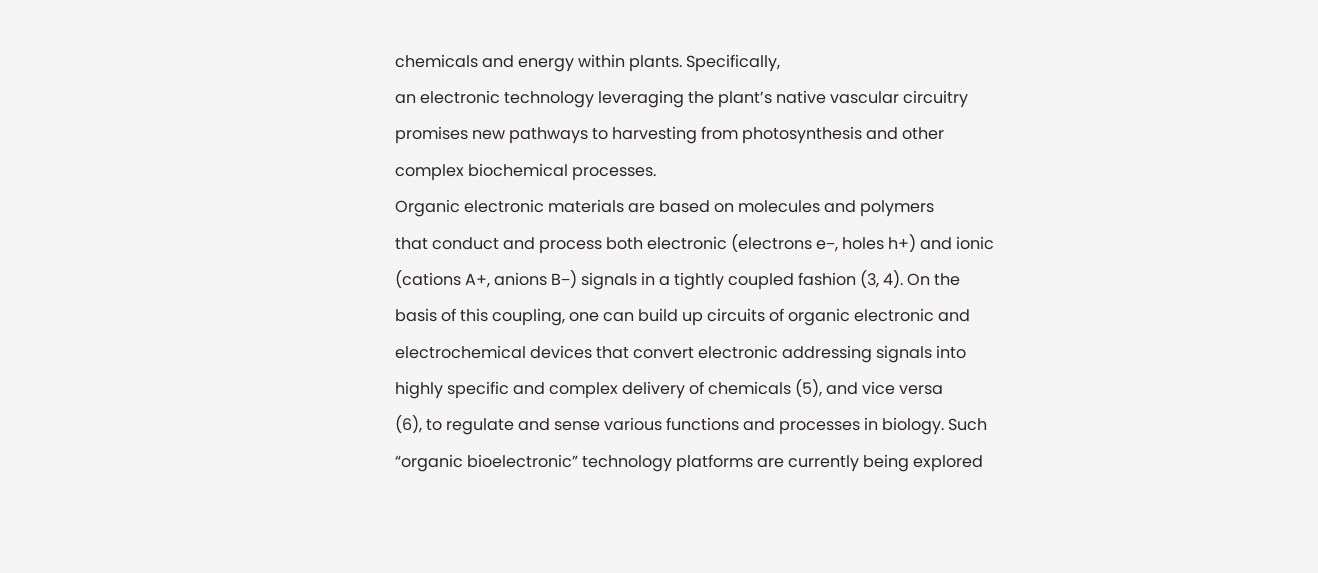chemicals and energy within plants. Specifically,
an electronic technology leveraging the plant’s native vascular circuitry
promises new pathways to harvesting from photosynthesis and other
complex biochemical processes.
Organic electronic materials are based on molecules and polymers
that conduct and process both electronic (electrons e−, holes h+) and ionic
(cations A+, anions B−) signals in a tightly coupled fashion (3, 4). On the
basis of this coupling, one can build up circuits of organic electronic and
electrochemical devices that convert electronic addressing signals into
highly specific and complex delivery of chemicals (5), and vice versa
(6), to regulate and sense various functions and processes in biology. Such
“organic bioelectronic” technology platforms are currently being explored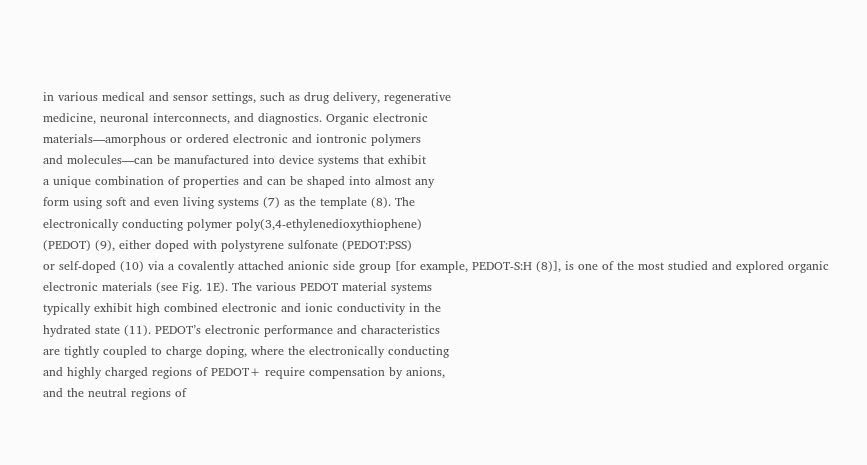in various medical and sensor settings, such as drug delivery, regenerative
medicine, neuronal interconnects, and diagnostics. Organic electronic
materials—amorphous or ordered electronic and iontronic polymers
and molecules—can be manufactured into device systems that exhibit
a unique combination of properties and can be shaped into almost any
form using soft and even living systems (7) as the template (8). The
electronically conducting polymer poly(3,4-ethylenedioxythiophene)
(PEDOT) (9), either doped with polystyrene sulfonate (PEDOT:PSS)
or self-doped (10) via a covalently attached anionic side group [for example, PEDOT-S:H (8)], is one of the most studied and explored organic
electronic materials (see Fig. 1E). The various PEDOT material systems
typically exhibit high combined electronic and ionic conductivity in the
hydrated state (11). PEDOT’s electronic performance and characteristics
are tightly coupled to charge doping, where the electronically conducting
and highly charged regions of PEDOT+ require compensation by anions,
and the neutral regions of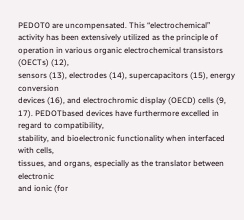PEDOT0 are uncompensated. This “electrochemical” activity has been extensively utilized as the principle of
operation in various organic electrochemical transistors (OECTs) (12),
sensors (13), electrodes (14), supercapacitors (15), energy conversion
devices (16), and electrochromic display (OECD) cells (9, 17). PEDOTbased devices have furthermore excelled in regard to compatibility,
stability, and bioelectronic functionality when interfaced with cells,
tissues, and organs, especially as the translator between electronic
and ionic (for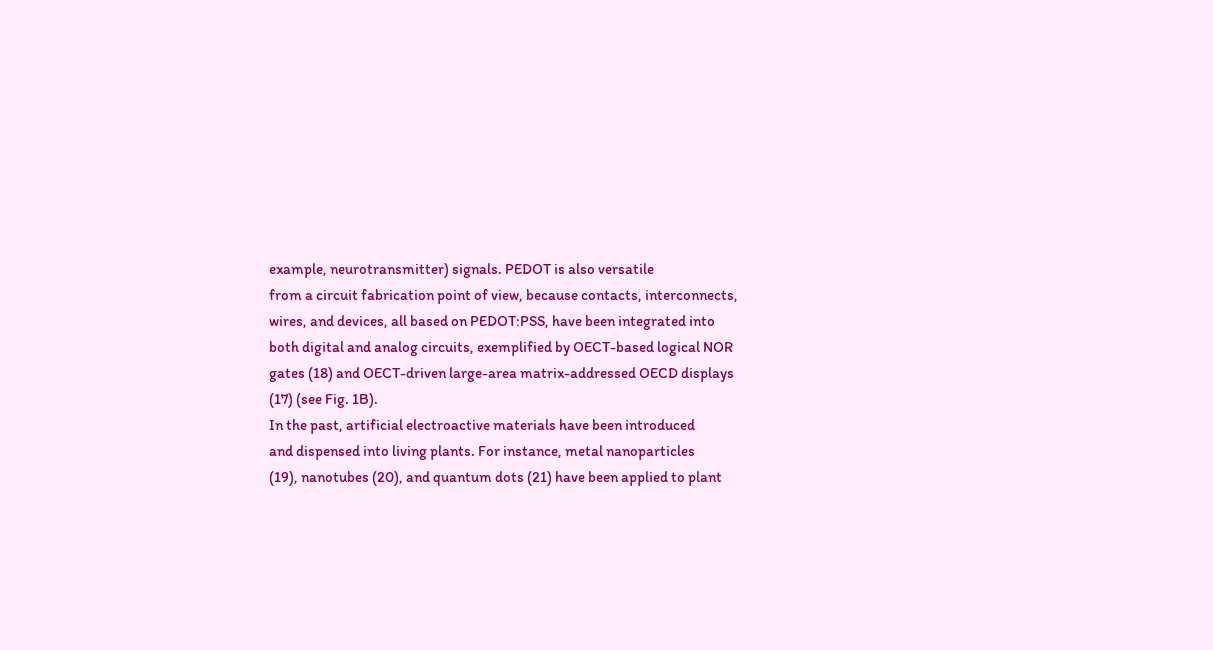example, neurotransmitter) signals. PEDOT is also versatile
from a circuit fabrication point of view, because contacts, interconnects,
wires, and devices, all based on PEDOT:PSS, have been integrated into
both digital and analog circuits, exemplified by OECT-based logical NOR
gates (18) and OECT-driven large-area matrix-addressed OECD displays
(17) (see Fig. 1B).
In the past, artificial electroactive materials have been introduced
and dispensed into living plants. For instance, metal nanoparticles
(19), nanotubes (20), and quantum dots (21) have been applied to plant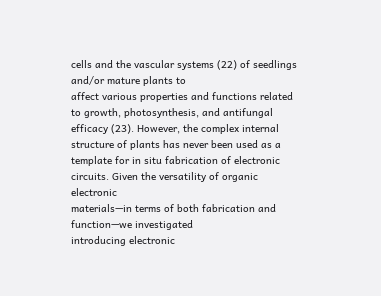cells and the vascular systems (22) of seedlings and/or mature plants to
affect various properties and functions related to growth, photosynthesis, and antifungal efficacy (23). However, the complex internal
structure of plants has never been used as a template for in situ fabrication of electronic circuits. Given the versatility of organic electronic
materials—in terms of both fabrication and function—we investigated
introducing electronic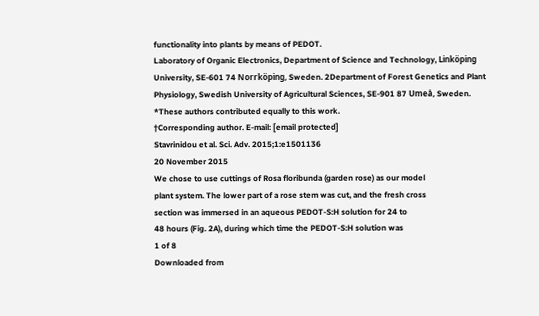functionality into plants by means of PEDOT.
Laboratory of Organic Electronics, Department of Science and Technology, Linköping
University, SE-601 74 Norrköping, Sweden. 2Department of Forest Genetics and Plant
Physiology, Swedish University of Agricultural Sciences, SE-901 87 Umeå, Sweden.
*These authors contributed equally to this work.
†Corresponding author. E-mail: [email protected]
Stavrinidou et al. Sci. Adv. 2015;1:e1501136
20 November 2015
We chose to use cuttings of Rosa floribunda (garden rose) as our model
plant system. The lower part of a rose stem was cut, and the fresh cross
section was immersed in an aqueous PEDOT-S:H solution for 24 to
48 hours (Fig. 2A), during which time the PEDOT-S:H solution was
1 of 8
Downloaded from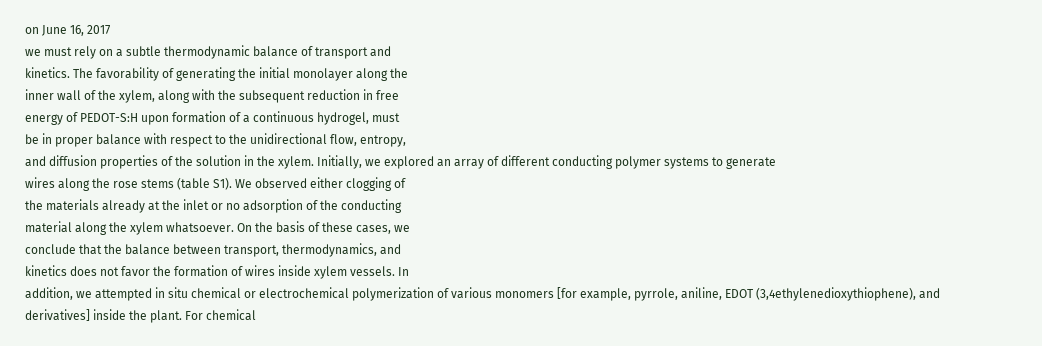on June 16, 2017
we must rely on a subtle thermodynamic balance of transport and
kinetics. The favorability of generating the initial monolayer along the
inner wall of the xylem, along with the subsequent reduction in free
energy of PEDOT-S:H upon formation of a continuous hydrogel, must
be in proper balance with respect to the unidirectional flow, entropy,
and diffusion properties of the solution in the xylem. Initially, we explored an array of different conducting polymer systems to generate
wires along the rose stems (table S1). We observed either clogging of
the materials already at the inlet or no adsorption of the conducting
material along the xylem whatsoever. On the basis of these cases, we
conclude that the balance between transport, thermodynamics, and
kinetics does not favor the formation of wires inside xylem vessels. In
addition, we attempted in situ chemical or electrochemical polymerization of various monomers [for example, pyrrole, aniline, EDOT (3,4ethylenedioxythiophene), and derivatives] inside the plant. For chemical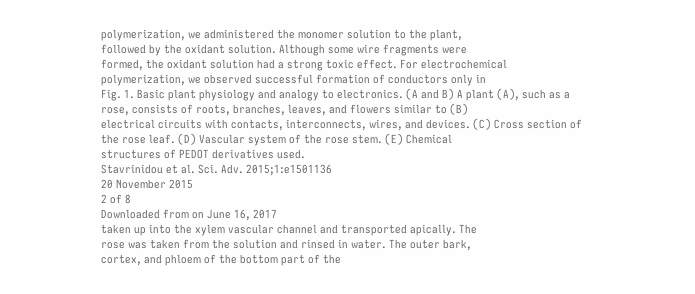polymerization, we administered the monomer solution to the plant,
followed by the oxidant solution. Although some wire fragments were
formed, the oxidant solution had a strong toxic effect. For electrochemical
polymerization, we observed successful formation of conductors only in
Fig. 1. Basic plant physiology and analogy to electronics. (A and B) A plant (A), such as a rose, consists of roots, branches, leaves, and flowers similar to (B)
electrical circuits with contacts, interconnects, wires, and devices. (C) Cross section of the rose leaf. (D) Vascular system of the rose stem. (E) Chemical
structures of PEDOT derivatives used.
Stavrinidou et al. Sci. Adv. 2015;1:e1501136
20 November 2015
2 of 8
Downloaded from on June 16, 2017
taken up into the xylem vascular channel and transported apically. The
rose was taken from the solution and rinsed in water. The outer bark,
cortex, and phloem of the bottom part of the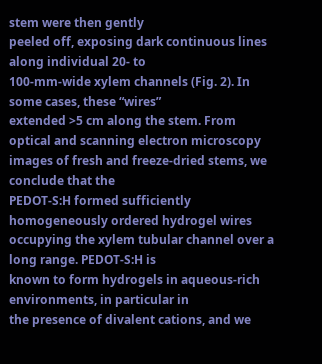stem were then gently
peeled off, exposing dark continuous lines along individual 20- to
100-mm-wide xylem channels (Fig. 2). In some cases, these “wires”
extended >5 cm along the stem. From optical and scanning electron microscopy images of fresh and freeze-dried stems, we conclude that the
PEDOT-S:H formed sufficiently homogeneously ordered hydrogel wires
occupying the xylem tubular channel over a long range. PEDOT-S:H is
known to form hydrogels in aqueous-rich environments, in particular in
the presence of divalent cations, and we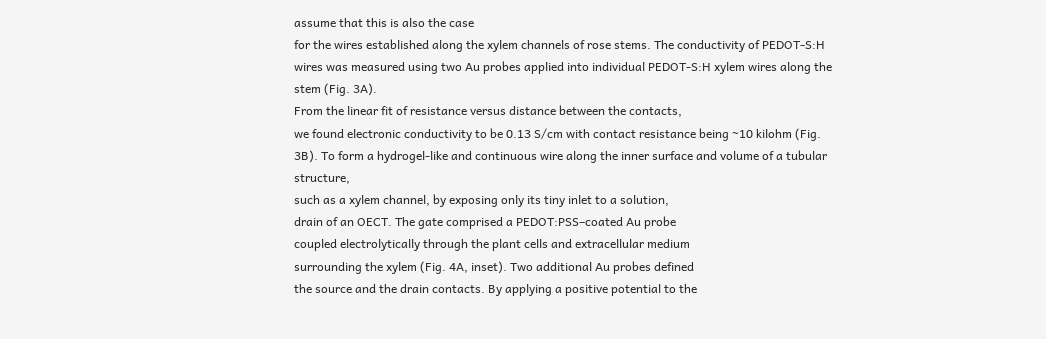assume that this is also the case
for the wires established along the xylem channels of rose stems. The conductivity of PEDOT-S:H wires was measured using two Au probes applied into individual PEDOT-S:H xylem wires along the stem (Fig. 3A).
From the linear fit of resistance versus distance between the contacts,
we found electronic conductivity to be 0.13 S/cm with contact resistance being ~10 kilohm (Fig. 3B). To form a hydrogel-like and continuous wire along the inner surface and volume of a tubular structure,
such as a xylem channel, by exposing only its tiny inlet to a solution,
drain of an OECT. The gate comprised a PEDOT:PSS–coated Au probe
coupled electrolytically through the plant cells and extracellular medium
surrounding the xylem (Fig. 4A, inset). Two additional Au probes defined
the source and the drain contacts. By applying a positive potential to the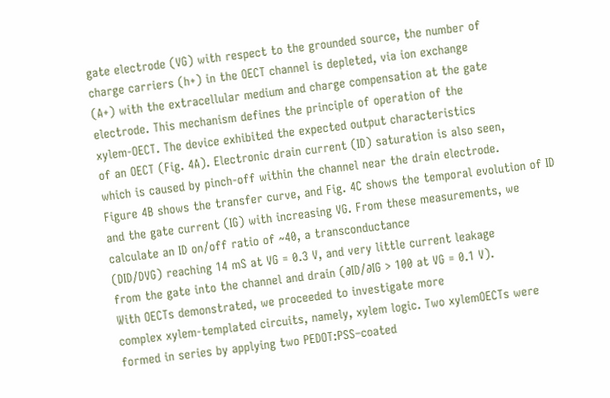gate electrode (VG) with respect to the grounded source, the number of
charge carriers (h+) in the OECT channel is depleted, via ion exchange
(A+) with the extracellular medium and charge compensation at the gate
electrode. This mechanism defines the principle of operation of the
xylem-OECT. The device exhibited the expected output characteristics
of an OECT (Fig. 4A). Electronic drain current (ID) saturation is also seen,
which is caused by pinch-off within the channel near the drain electrode.
Figure 4B shows the transfer curve, and Fig. 4C shows the temporal evolution of ID and the gate current (IG) with increasing VG. From these measurements, we calculate an ID on/off ratio of ~40, a transconductance
(DID/DVG) reaching 14 mS at VG = 0.3 V, and very little current leakage
from the gate into the channel and drain (∂ID/∂IG > 100 at VG = 0.1 V).
With OECTs demonstrated, we proceeded to investigate more
complex xylem-templated circuits, namely, xylem logic. Two xylemOECTs were formed in series by applying two PEDOT:PSS–coated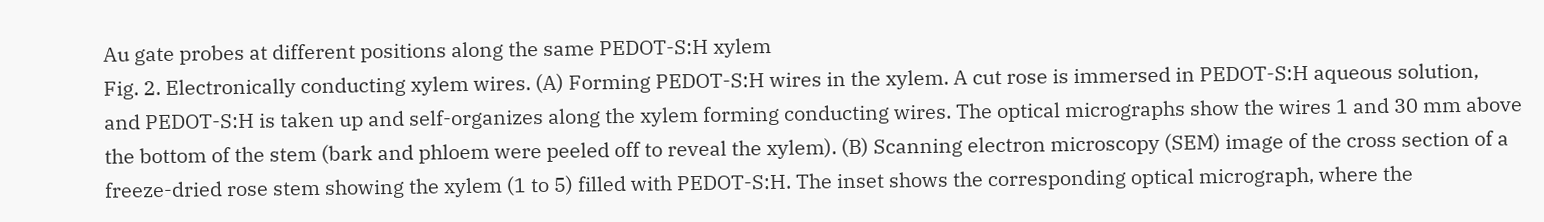Au gate probes at different positions along the same PEDOT-S:H xylem
Fig. 2. Electronically conducting xylem wires. (A) Forming PEDOT-S:H wires in the xylem. A cut rose is immersed in PEDOT-S:H aqueous solution,
and PEDOT-S:H is taken up and self-organizes along the xylem forming conducting wires. The optical micrographs show the wires 1 and 30 mm above
the bottom of the stem (bark and phloem were peeled off to reveal the xylem). (B) Scanning electron microscopy (SEM) image of the cross section of a
freeze-dried rose stem showing the xylem (1 to 5) filled with PEDOT-S:H. The inset shows the corresponding optical micrograph, where the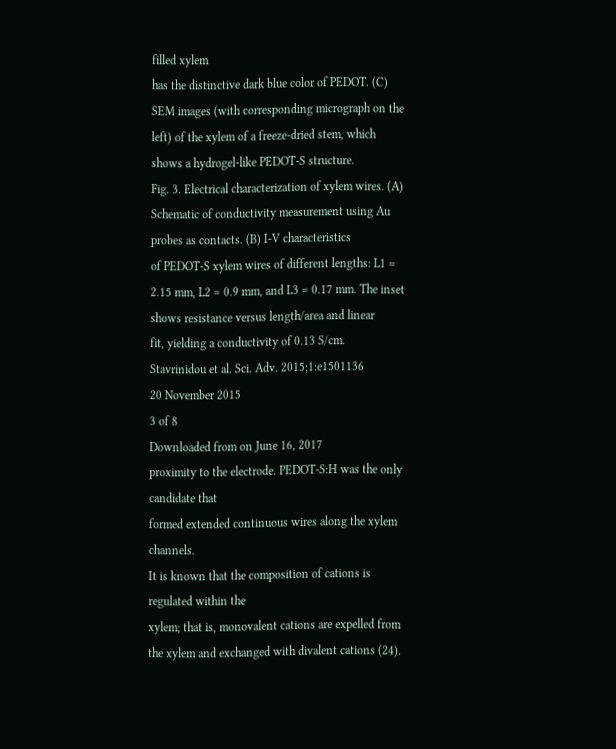filled xylem
has the distinctive dark blue color of PEDOT. (C) SEM images (with corresponding micrograph on the left) of the xylem of a freeze-dried stem, which
shows a hydrogel-like PEDOT-S structure.
Fig. 3. Electrical characterization of xylem wires. (A) Schematic of conductivity measurement using Au probes as contacts. (B) I-V characteristics
of PEDOT-S xylem wires of different lengths: L1 = 2.15 mm, L2 = 0.9 mm, and L3 = 0.17 mm. The inset shows resistance versus length/area and linear
fit, yielding a conductivity of 0.13 S/cm.
Stavrinidou et al. Sci. Adv. 2015;1:e1501136
20 November 2015
3 of 8
Downloaded from on June 16, 2017
proximity to the electrode. PEDOT-S:H was the only candidate that
formed extended continuous wires along the xylem channels.
It is known that the composition of cations is regulated within the
xylem; that is, monovalent cations are expelled from the xylem and exchanged with divalent cations (24).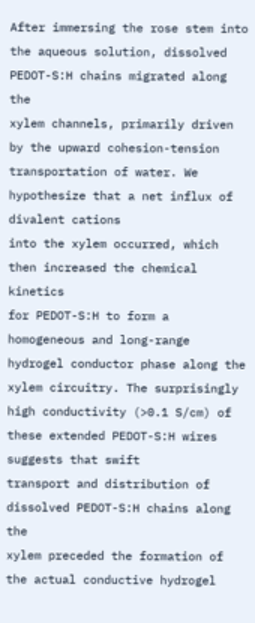After immersing the rose stem into
the aqueous solution, dissolved PEDOT-S:H chains migrated along the
xylem channels, primarily driven by the upward cohesion-tension transportation of water. We hypothesize that a net influx of divalent cations
into the xylem occurred, which then increased the chemical kinetics
for PEDOT-S:H to form a homogeneous and long-range hydrogel conductor phase along the xylem circuitry. The surprisingly high conductivity (>0.1 S/cm) of these extended PEDOT-S:H wires suggests that swift
transport and distribution of dissolved PEDOT-S:H chains along the
xylem preceded the formation of the actual conductive hydrogel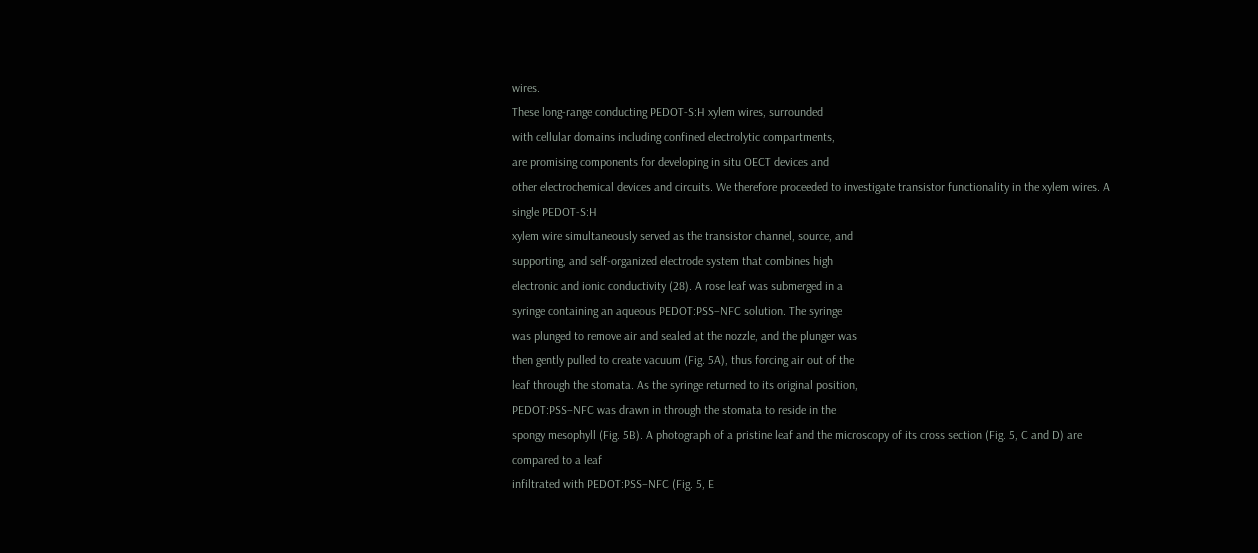wires.
These long-range conducting PEDOT-S:H xylem wires, surrounded
with cellular domains including confined electrolytic compartments,
are promising components for developing in situ OECT devices and
other electrochemical devices and circuits. We therefore proceeded to investigate transistor functionality in the xylem wires. A single PEDOT-S:H
xylem wire simultaneously served as the transistor channel, source, and
supporting, and self-organized electrode system that combines high
electronic and ionic conductivity (28). A rose leaf was submerged in a
syringe containing an aqueous PEDOT:PSS–NFC solution. The syringe
was plunged to remove air and sealed at the nozzle, and the plunger was
then gently pulled to create vacuum (Fig. 5A), thus forcing air out of the
leaf through the stomata. As the syringe returned to its original position,
PEDOT:PSS–NFC was drawn in through the stomata to reside in the
spongy mesophyll (Fig. 5B). A photograph of a pristine leaf and the microscopy of its cross section (Fig. 5, C and D) are compared to a leaf
infiltrated with PEDOT:PSS–NFC (Fig. 5, E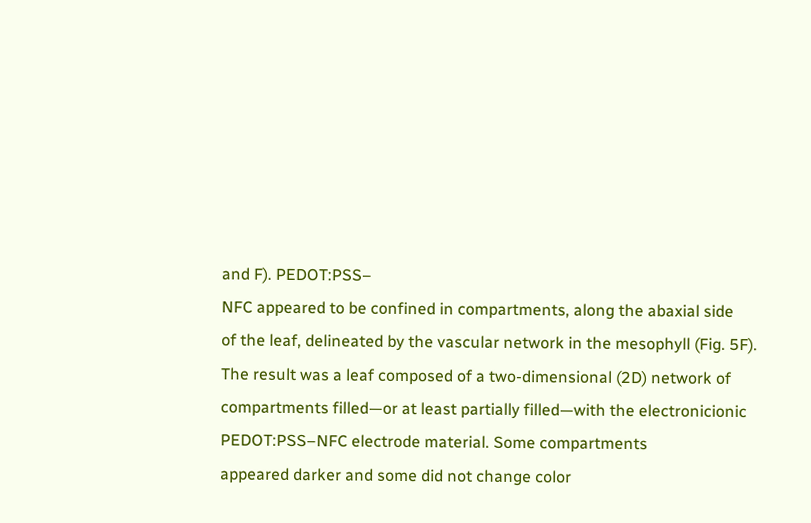and F). PEDOT:PSS–
NFC appeared to be confined in compartments, along the abaxial side
of the leaf, delineated by the vascular network in the mesophyll (Fig. 5F).
The result was a leaf composed of a two-dimensional (2D) network of
compartments filled—or at least partially filled—with the electronicionic PEDOT:PSS–NFC electrode material. Some compartments
appeared darker and some did not change color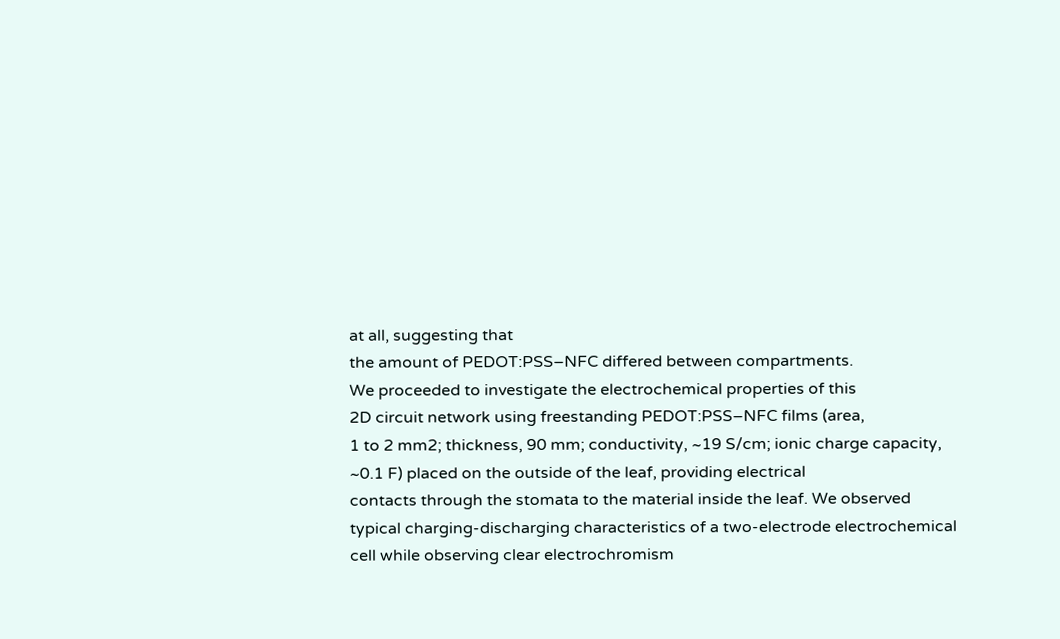at all, suggesting that
the amount of PEDOT:PSS–NFC differed between compartments.
We proceeded to investigate the electrochemical properties of this
2D circuit network using freestanding PEDOT:PSS–NFC films (area,
1 to 2 mm2; thickness, 90 mm; conductivity, ~19 S/cm; ionic charge capacity, ~0.1 F) placed on the outside of the leaf, providing electrical
contacts through the stomata to the material inside the leaf. We observed
typical charging-discharging characteristics of a two-electrode electrochemical cell while observing clear electrochromism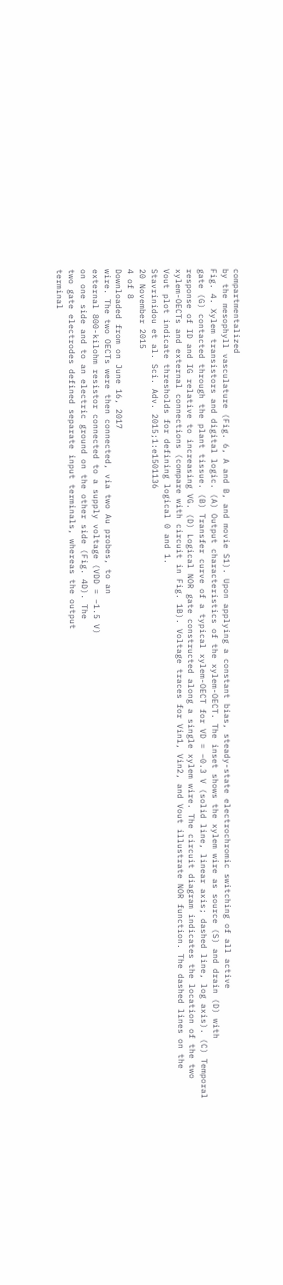compartmentalized
by the mesophyll vasculature (Fig. 6, A and B, and movie S1). Upon applying a constant bias, steady-state electrochromic switching of all active
Fig. 4. Xylem transistors and digital logic. (A) Output characteristics of the xylem-OECT. The inset shows the xylem wire as source (S) and drain (D) with
gate (G) contacted through the plant tissue. (B) Transfer curve of a typical xylem-OECT for VD = −0.3 V (solid line, linear axis; dashed line, log axis). (C) Temporal
response of ID and IG relative to increasing VG. (D) Logical NOR gate constructed along a single xylem wire. The circuit diagram indicates the location of the two
xylem-OECTs and external connections (compare with circuit in Fig. 1B). Voltage traces for Vin1, Vin2, and Vout illustrate NOR function. The dashed lines on the
Vout plot indicate thresholds for defining logical 0 and 1.
Stavrinidou et al. Sci. Adv. 2015;1:e1501136
20 November 2015
4 of 8
Downloaded from on June 16, 2017
wire. The two OECTs were then connected, via two Au probes, to an
external 800-kilohm resistor connected to a supply voltage (VDD = −1.5 V)
on one side and to an electric ground on the other side (Fig. 4D). The
two gate electrodes defined separate input terminals, whereas the output
terminal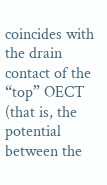coincides with the drain contact of the “top” OECT (that is, the
potential between the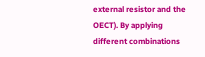external resistor and the OECT). By applying different combinations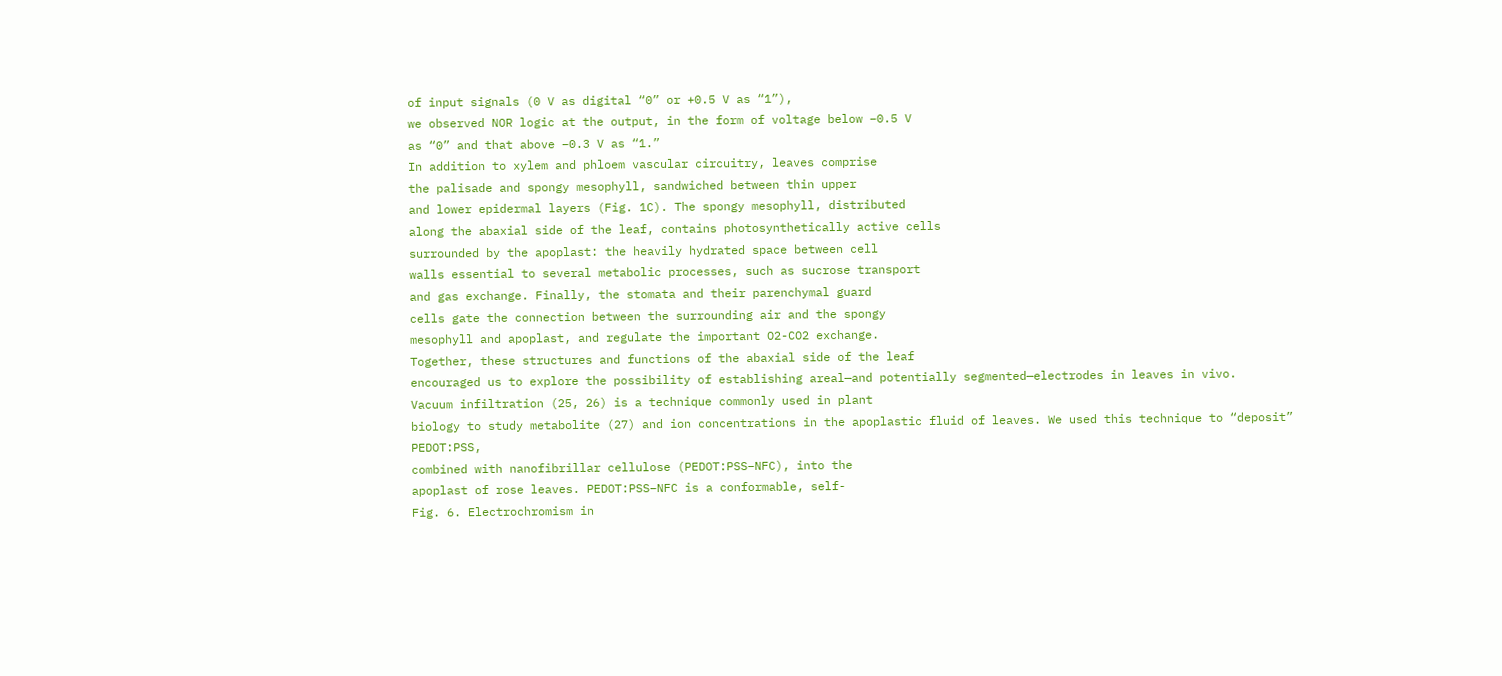of input signals (0 V as digital “0” or +0.5 V as “1”),
we observed NOR logic at the output, in the form of voltage below −0.5 V
as “0” and that above −0.3 V as “1.”
In addition to xylem and phloem vascular circuitry, leaves comprise
the palisade and spongy mesophyll, sandwiched between thin upper
and lower epidermal layers (Fig. 1C). The spongy mesophyll, distributed
along the abaxial side of the leaf, contains photosynthetically active cells
surrounded by the apoplast: the heavily hydrated space between cell
walls essential to several metabolic processes, such as sucrose transport
and gas exchange. Finally, the stomata and their parenchymal guard
cells gate the connection between the surrounding air and the spongy
mesophyll and apoplast, and regulate the important O2-CO2 exchange.
Together, these structures and functions of the abaxial side of the leaf
encouraged us to explore the possibility of establishing areal—and potentially segmented—electrodes in leaves in vivo.
Vacuum infiltration (25, 26) is a technique commonly used in plant
biology to study metabolite (27) and ion concentrations in the apoplastic fluid of leaves. We used this technique to “deposit” PEDOT:PSS,
combined with nanofibrillar cellulose (PEDOT:PSS–NFC), into the
apoplast of rose leaves. PEDOT:PSS–NFC is a conformable, self-
Fig. 6. Electrochromism in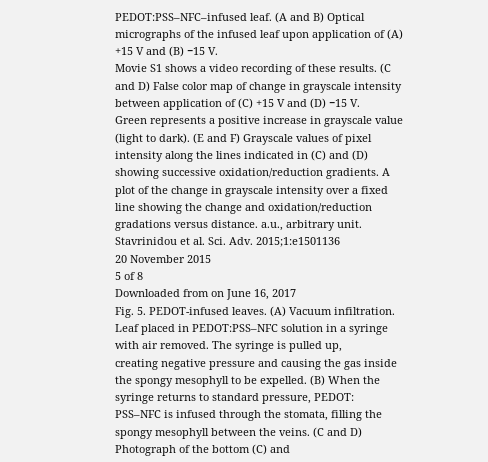PEDOT:PSS–NFC–infused leaf. (A and B) Optical micrographs of the infused leaf upon application of (A) +15 V and (B) −15 V.
Movie S1 shows a video recording of these results. (C and D) False color map of change in grayscale intensity between application of (C) +15 V and (D) −15 V.
Green represents a positive increase in grayscale value (light to dark). (E and F) Grayscale values of pixel intensity along the lines indicated in (C) and (D)
showing successive oxidation/reduction gradients. A plot of the change in grayscale intensity over a fixed line showing the change and oxidation/reduction
gradations versus distance. a.u., arbitrary unit.
Stavrinidou et al. Sci. Adv. 2015;1:e1501136
20 November 2015
5 of 8
Downloaded from on June 16, 2017
Fig. 5. PEDOT-infused leaves. (A) Vacuum infiltration. Leaf placed in PEDOT:PSS–NFC solution in a syringe with air removed. The syringe is pulled up,
creating negative pressure and causing the gas inside the spongy mesophyll to be expelled. (B) When the syringe returns to standard pressure, PEDOT:
PSS–NFC is infused through the stomata, filling the spongy mesophyll between the veins. (C and D) Photograph of the bottom (C) and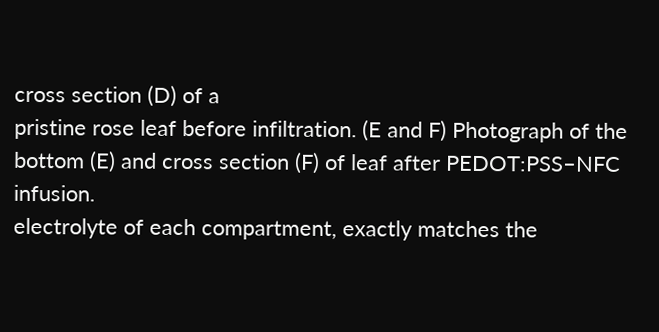cross section (D) of a
pristine rose leaf before infiltration. (E and F) Photograph of the bottom (E) and cross section (F) of leaf after PEDOT:PSS–NFC infusion.
electrolyte of each compartment, exactly matches the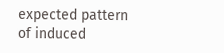expected pattern
of induced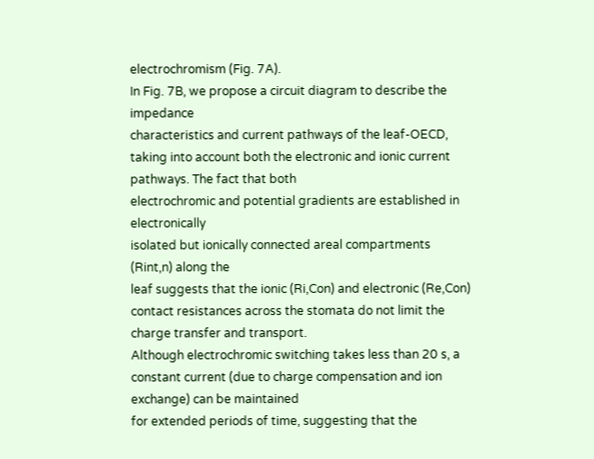electrochromism (Fig. 7A).
In Fig. 7B, we propose a circuit diagram to describe the impedance
characteristics and current pathways of the leaf-OECD, taking into account both the electronic and ionic current pathways. The fact that both
electrochromic and potential gradients are established in electronically
isolated but ionically connected areal compartments (Rint,n) along the
leaf suggests that the ionic (Ri,Con) and electronic (Re,Con) contact resistances across the stomata do not limit the charge transfer and transport.
Although electrochromic switching takes less than 20 s, a constant current (due to charge compensation and ion exchange) can be maintained
for extended periods of time, suggesting that the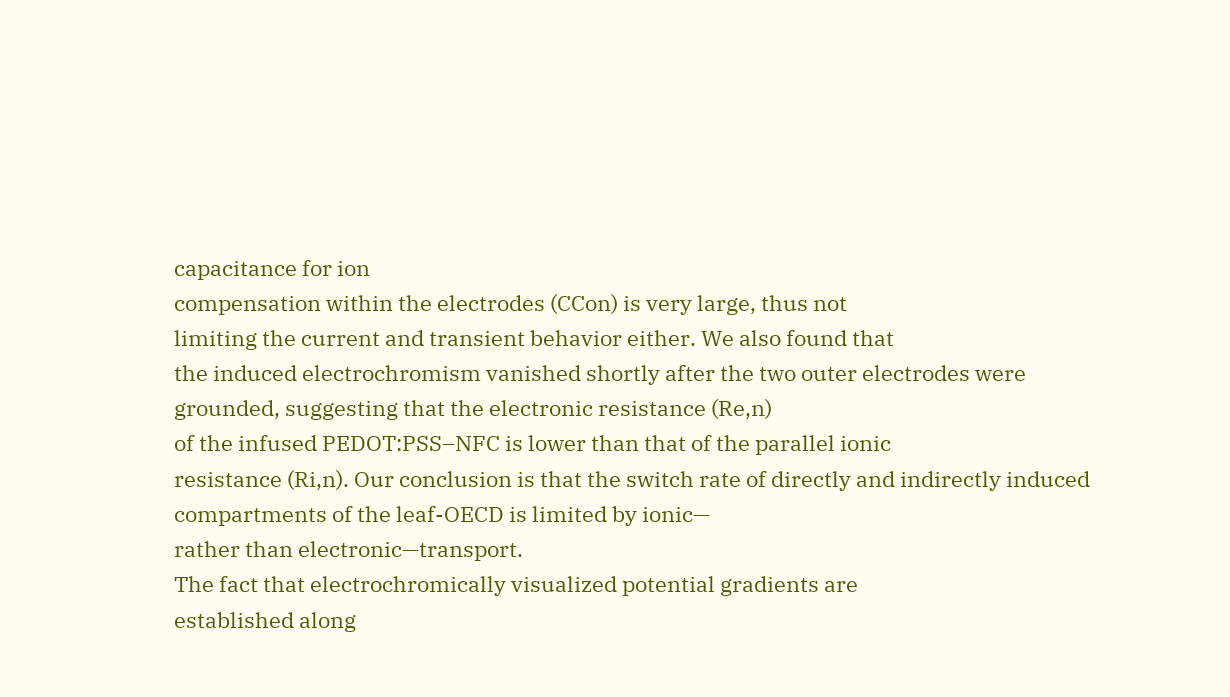capacitance for ion
compensation within the electrodes (CCon) is very large, thus not
limiting the current and transient behavior either. We also found that
the induced electrochromism vanished shortly after the two outer electrodes were grounded, suggesting that the electronic resistance (Re,n)
of the infused PEDOT:PSS–NFC is lower than that of the parallel ionic
resistance (Ri,n). Our conclusion is that the switch rate of directly and indirectly induced compartments of the leaf-OECD is limited by ionic—
rather than electronic—transport.
The fact that electrochromically visualized potential gradients are
established along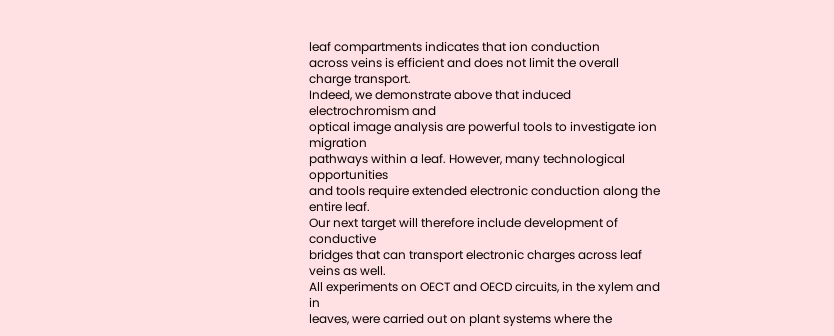leaf compartments indicates that ion conduction
across veins is efficient and does not limit the overall charge transport.
Indeed, we demonstrate above that induced electrochromism and
optical image analysis are powerful tools to investigate ion migration
pathways within a leaf. However, many technological opportunities
and tools require extended electronic conduction along the entire leaf.
Our next target will therefore include development of conductive
bridges that can transport electronic charges across leaf veins as well.
All experiments on OECT and OECD circuits, in the xylem and in
leaves, were carried out on plant systems where the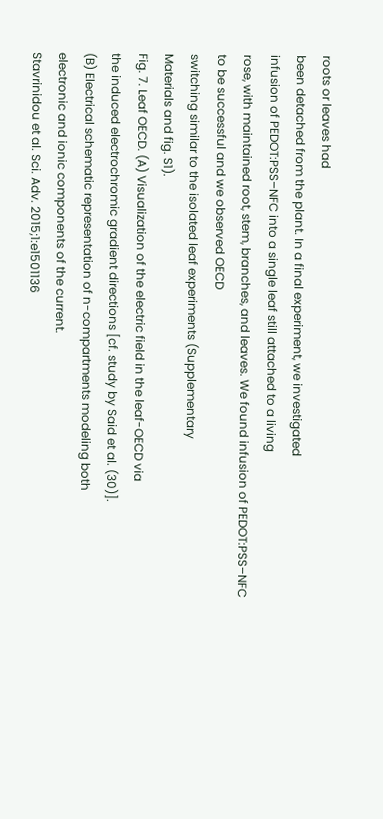roots or leaves had
been detached from the plant. In a final experiment, we investigated
infusion of PEDOT:PSS–NFC into a single leaf still attached to a living
rose, with maintained root, stem, branches, and leaves. We found infusion of PEDOT:PSS–NFC to be successful and we observed OECD
switching similar to the isolated leaf experiments (Supplementary
Materials and fig. S1).
Fig. 7. Leaf OECD. (A) Visualization of the electric field in the leaf-OECD via
the induced electrochromic gradient directions [cf. study by Said et al. (30)].
(B) Electrical schematic representation of n-compartments modeling both
electronic and ionic components of the current.
Stavrinidou et al. Sci. Adv. 2015;1:e1501136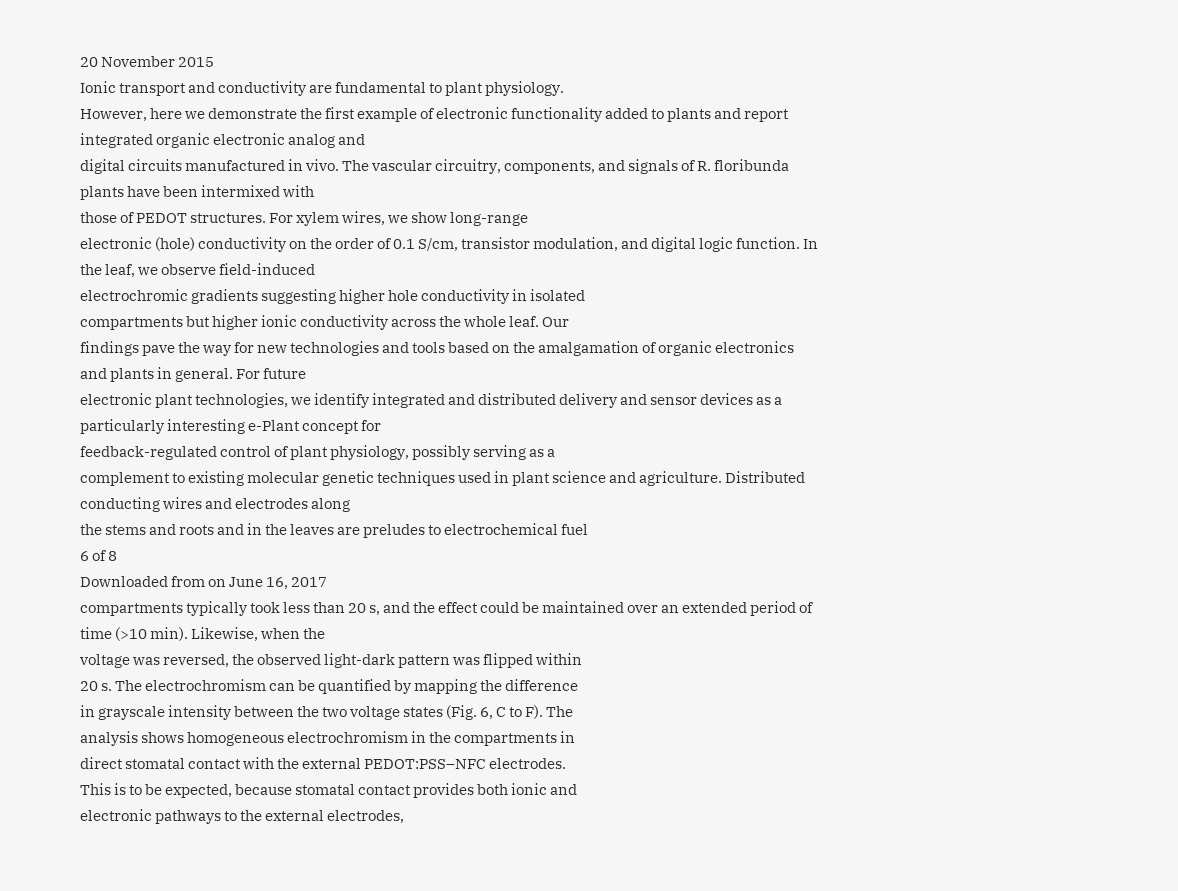20 November 2015
Ionic transport and conductivity are fundamental to plant physiology.
However, here we demonstrate the first example of electronic functionality added to plants and report integrated organic electronic analog and
digital circuits manufactured in vivo. The vascular circuitry, components, and signals of R. floribunda plants have been intermixed with
those of PEDOT structures. For xylem wires, we show long-range
electronic (hole) conductivity on the order of 0.1 S/cm, transistor modulation, and digital logic function. In the leaf, we observe field-induced
electrochromic gradients suggesting higher hole conductivity in isolated
compartments but higher ionic conductivity across the whole leaf. Our
findings pave the way for new technologies and tools based on the amalgamation of organic electronics and plants in general. For future
electronic plant technologies, we identify integrated and distributed delivery and sensor devices as a particularly interesting e-Plant concept for
feedback-regulated control of plant physiology, possibly serving as a
complement to existing molecular genetic techniques used in plant science and agriculture. Distributed conducting wires and electrodes along
the stems and roots and in the leaves are preludes to electrochemical fuel
6 of 8
Downloaded from on June 16, 2017
compartments typically took less than 20 s, and the effect could be maintained over an extended period of time (>10 min). Likewise, when the
voltage was reversed, the observed light-dark pattern was flipped within
20 s. The electrochromism can be quantified by mapping the difference
in grayscale intensity between the two voltage states (Fig. 6, C to F). The
analysis shows homogeneous electrochromism in the compartments in
direct stomatal contact with the external PEDOT:PSS–NFC electrodes.
This is to be expected, because stomatal contact provides both ionic and
electronic pathways to the external electrodes,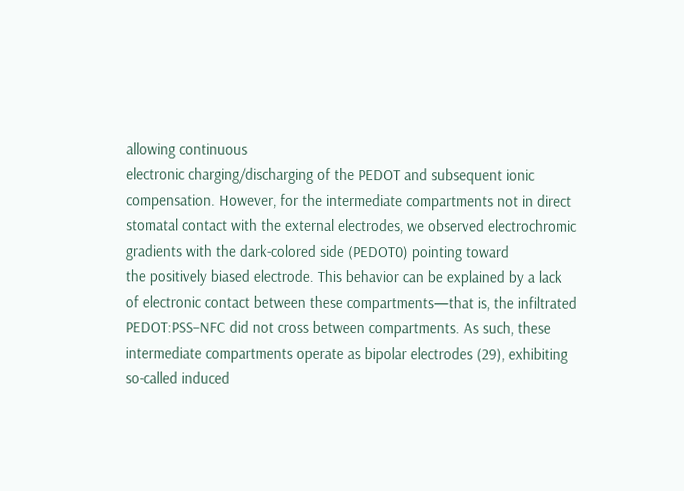allowing continuous
electronic charging/discharging of the PEDOT and subsequent ionic
compensation. However, for the intermediate compartments not in direct stomatal contact with the external electrodes, we observed electrochromic gradients with the dark-colored side (PEDOT0) pointing toward
the positively biased electrode. This behavior can be explained by a lack
of electronic contact between these compartments—that is, the infiltrated
PEDOT:PSS–NFC did not cross between compartments. As such, these
intermediate compartments operate as bipolar electrodes (29), exhibiting
so-called induced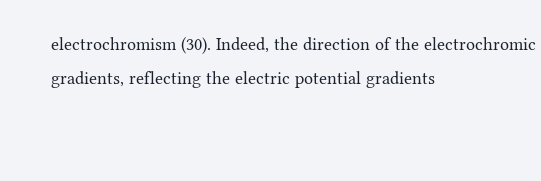electrochromism (30). Indeed, the direction of the electrochromic gradients, reflecting the electric potential gradients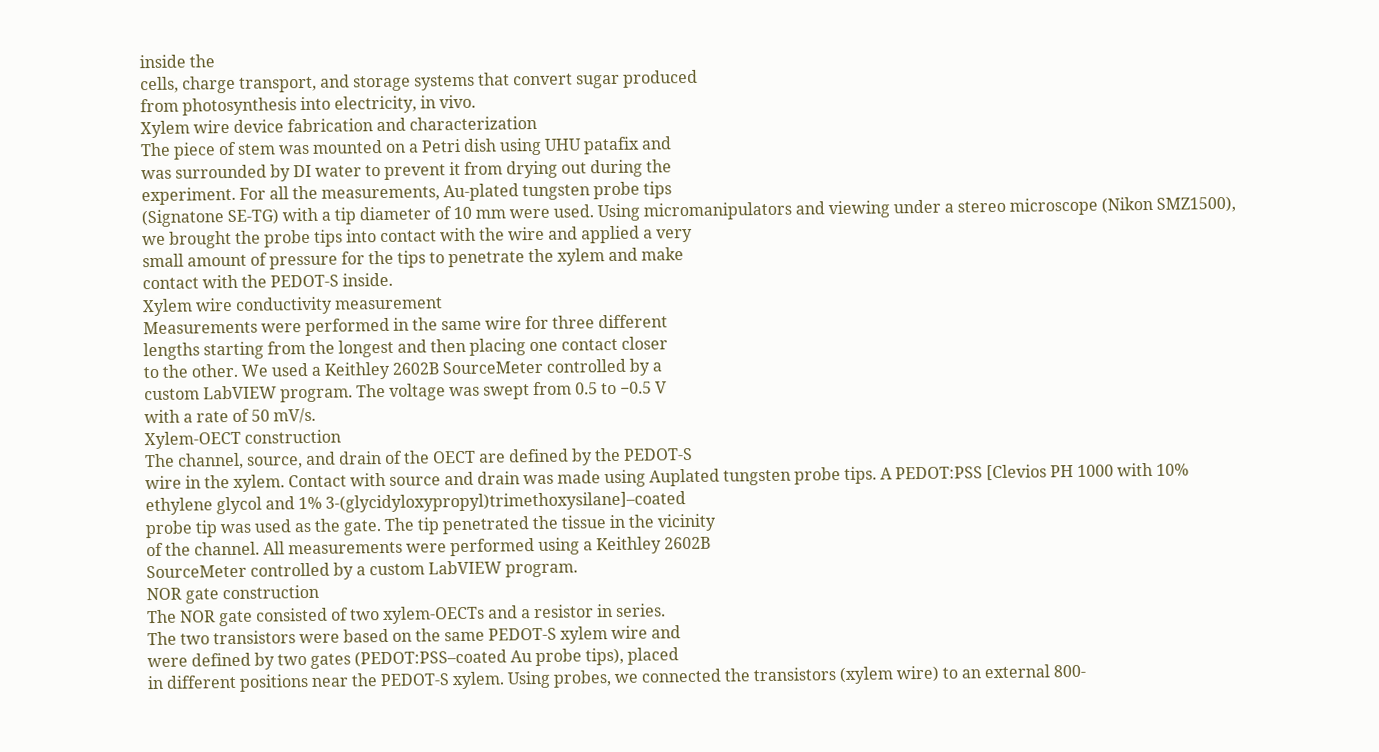inside the
cells, charge transport, and storage systems that convert sugar produced
from photosynthesis into electricity, in vivo.
Xylem wire device fabrication and characterization
The piece of stem was mounted on a Petri dish using UHU patafix and
was surrounded by DI water to prevent it from drying out during the
experiment. For all the measurements, Au-plated tungsten probe tips
(Signatone SE-TG) with a tip diameter of 10 mm were used. Using micromanipulators and viewing under a stereo microscope (Nikon SMZ1500),
we brought the probe tips into contact with the wire and applied a very
small amount of pressure for the tips to penetrate the xylem and make
contact with the PEDOT-S inside.
Xylem wire conductivity measurement
Measurements were performed in the same wire for three different
lengths starting from the longest and then placing one contact closer
to the other. We used a Keithley 2602B SourceMeter controlled by a
custom LabVIEW program. The voltage was swept from 0.5 to −0.5 V
with a rate of 50 mV/s.
Xylem-OECT construction
The channel, source, and drain of the OECT are defined by the PEDOT-S
wire in the xylem. Contact with source and drain was made using Auplated tungsten probe tips. A PEDOT:PSS [Clevios PH 1000 with 10%
ethylene glycol and 1% 3-(glycidyloxypropyl)trimethoxysilane]–coated
probe tip was used as the gate. The tip penetrated the tissue in the vicinity
of the channel. All measurements were performed using a Keithley 2602B
SourceMeter controlled by a custom LabVIEW program.
NOR gate construction
The NOR gate consisted of two xylem-OECTs and a resistor in series.
The two transistors were based on the same PEDOT-S xylem wire and
were defined by two gates (PEDOT:PSS–coated Au probe tips), placed
in different positions near the PEDOT-S xylem. Using probes, we connected the transistors (xylem wire) to an external 800-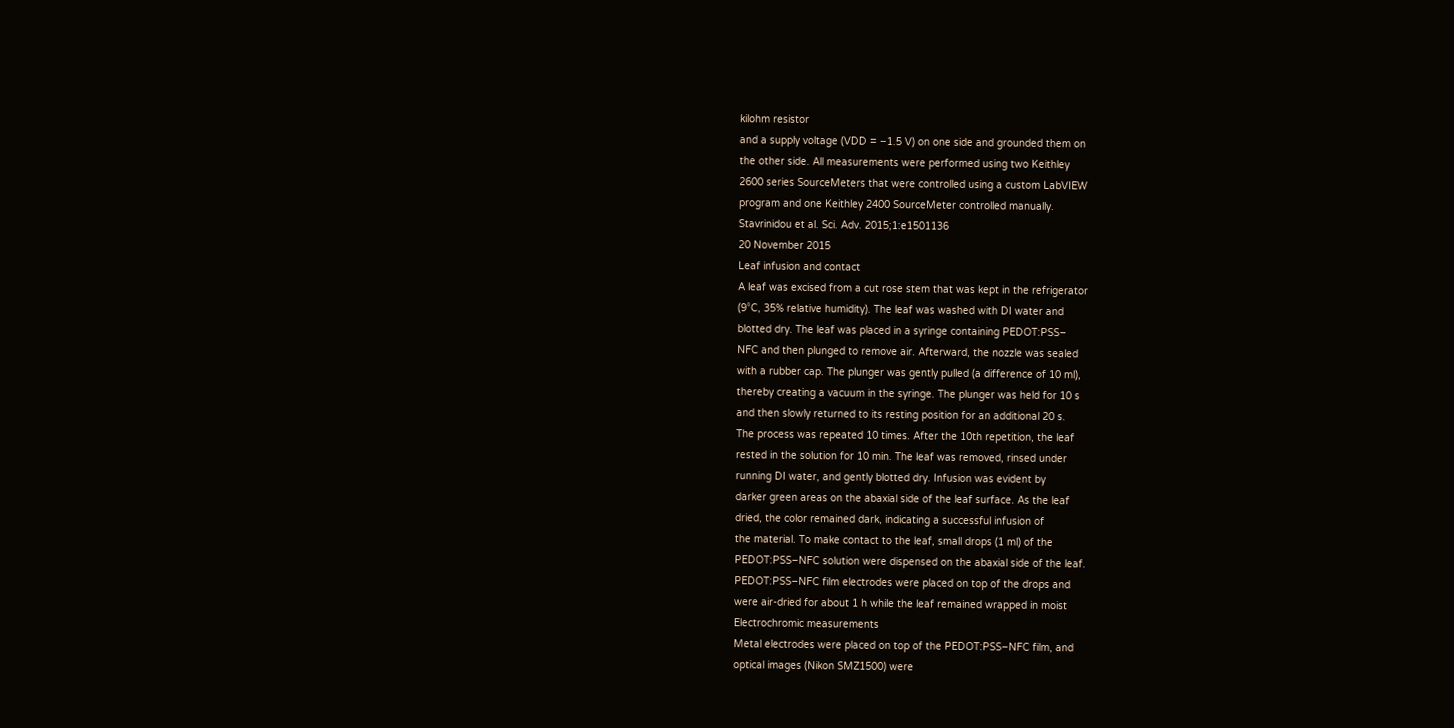kilohm resistor
and a supply voltage (VDD = −1.5 V) on one side and grounded them on
the other side. All measurements were performed using two Keithley
2600 series SourceMeters that were controlled using a custom LabVIEW
program and one Keithley 2400 SourceMeter controlled manually.
Stavrinidou et al. Sci. Adv. 2015;1:e1501136
20 November 2015
Leaf infusion and contact
A leaf was excised from a cut rose stem that was kept in the refrigerator
(9°C, 35% relative humidity). The leaf was washed with DI water and
blotted dry. The leaf was placed in a syringe containing PEDOT:PSS–
NFC and then plunged to remove air. Afterward, the nozzle was sealed
with a rubber cap. The plunger was gently pulled (a difference of 10 ml),
thereby creating a vacuum in the syringe. The plunger was held for 10 s
and then slowly returned to its resting position for an additional 20 s.
The process was repeated 10 times. After the 10th repetition, the leaf
rested in the solution for 10 min. The leaf was removed, rinsed under
running DI water, and gently blotted dry. Infusion was evident by
darker green areas on the abaxial side of the leaf surface. As the leaf
dried, the color remained dark, indicating a successful infusion of
the material. To make contact to the leaf, small drops (1 ml) of the
PEDOT:PSS–NFC solution were dispensed on the abaxial side of the leaf.
PEDOT:PSS–NFC film electrodes were placed on top of the drops and
were air-dried for about 1 h while the leaf remained wrapped in moist
Electrochromic measurements
Metal electrodes were placed on top of the PEDOT:PSS–NFC film, and
optical images (Nikon SMZ1500) were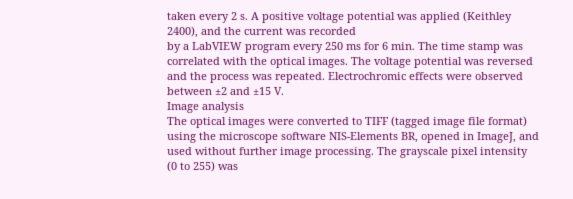taken every 2 s. A positive voltage potential was applied (Keithley 2400), and the current was recorded
by a LabVIEW program every 250 ms for 6 min. The time stamp was
correlated with the optical images. The voltage potential was reversed
and the process was repeated. Electrochromic effects were observed
between ±2 and ±15 V.
Image analysis
The optical images were converted to TIFF (tagged image file format)
using the microscope software NIS-Elements BR, opened in ImageJ, and
used without further image processing. The grayscale pixel intensity
(0 to 255) was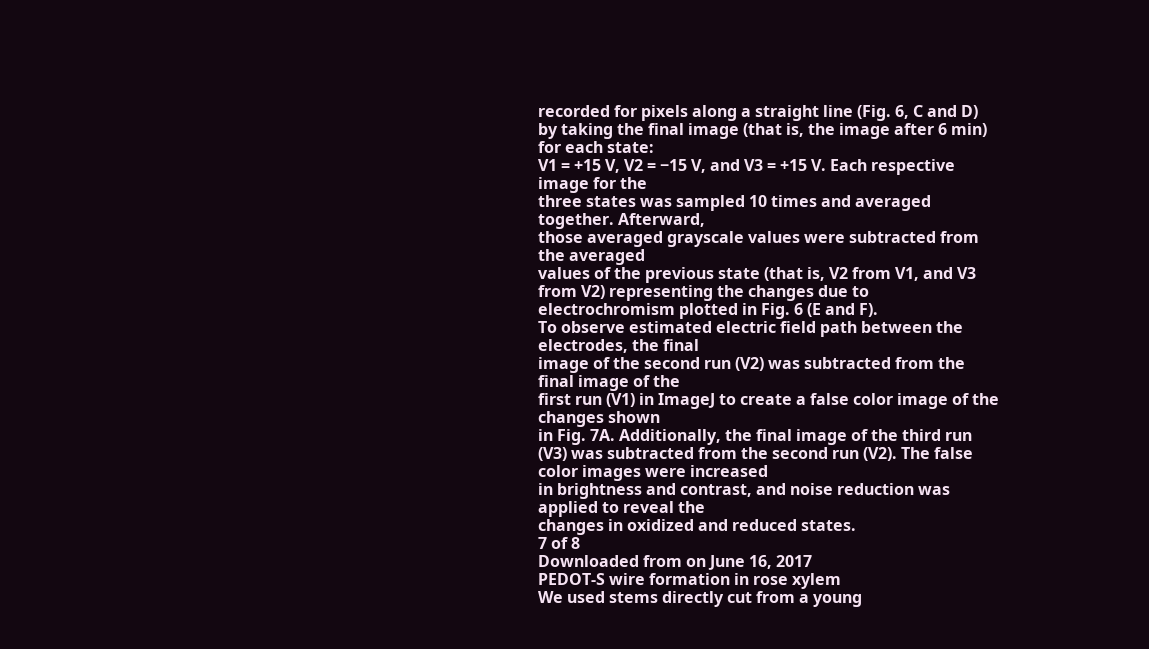recorded for pixels along a straight line (Fig. 6, C and D)
by taking the final image (that is, the image after 6 min) for each state:
V1 = +15 V, V2 = −15 V, and V3 = +15 V. Each respective image for the
three states was sampled 10 times and averaged together. Afterward,
those averaged grayscale values were subtracted from the averaged
values of the previous state (that is, V2 from V1, and V3 from V2) representing the changes due to electrochromism plotted in Fig. 6 (E and F).
To observe estimated electric field path between the electrodes, the final
image of the second run (V2) was subtracted from the final image of the
first run (V1) in ImageJ to create a false color image of the changes shown
in Fig. 7A. Additionally, the final image of the third run (V3) was subtracted from the second run (V2). The false color images were increased
in brightness and contrast, and noise reduction was applied to reveal the
changes in oxidized and reduced states.
7 of 8
Downloaded from on June 16, 2017
PEDOT-S wire formation in rose xylem
We used stems directly cut from a young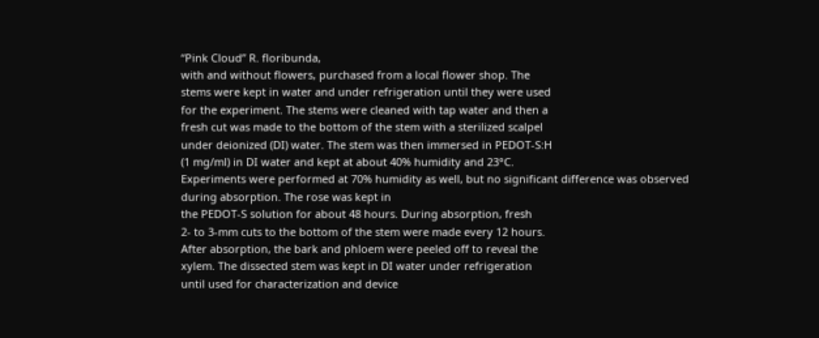“Pink Cloud” R. floribunda,
with and without flowers, purchased from a local flower shop. The
stems were kept in water and under refrigeration until they were used
for the experiment. The stems were cleaned with tap water and then a
fresh cut was made to the bottom of the stem with a sterilized scalpel
under deionized (DI) water. The stem was then immersed in PEDOT-S:H
(1 mg/ml) in DI water and kept at about 40% humidity and 23°C.
Experiments were performed at 70% humidity as well, but no significant difference was observed during absorption. The rose was kept in
the PEDOT-S solution for about 48 hours. During absorption, fresh
2- to 3-mm cuts to the bottom of the stem were made every 12 hours.
After absorption, the bark and phloem were peeled off to reveal the
xylem. The dissected stem was kept in DI water under refrigeration
until used for characterization and device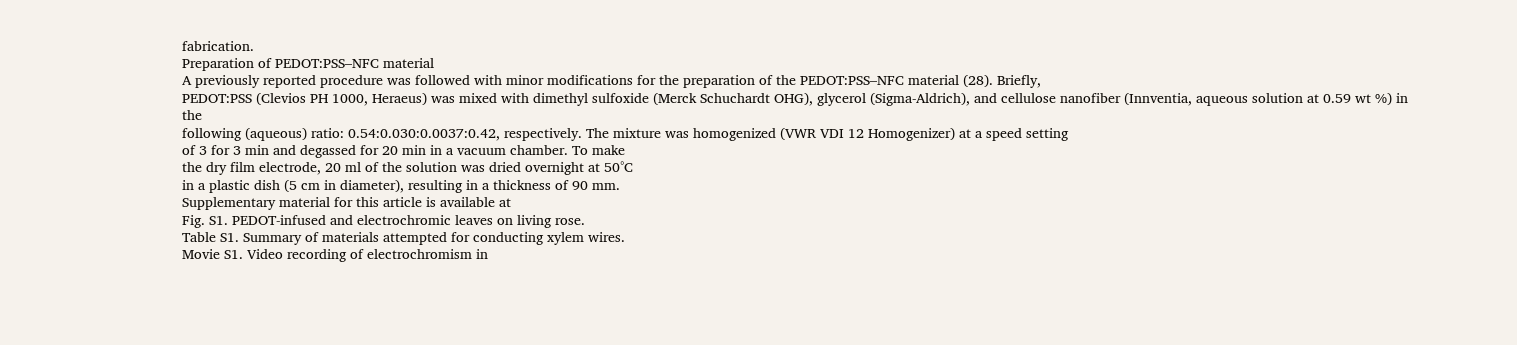fabrication.
Preparation of PEDOT:PSS–NFC material
A previously reported procedure was followed with minor modifications for the preparation of the PEDOT:PSS–NFC material (28). Briefly,
PEDOT:PSS (Clevios PH 1000, Heraeus) was mixed with dimethyl sulfoxide (Merck Schuchardt OHG), glycerol (Sigma-Aldrich), and cellulose nanofiber (Innventia, aqueous solution at 0.59 wt %) in the
following (aqueous) ratio: 0.54:0.030:0.0037:0.42, respectively. The mixture was homogenized (VWR VDI 12 Homogenizer) at a speed setting
of 3 for 3 min and degassed for 20 min in a vacuum chamber. To make
the dry film electrode, 20 ml of the solution was dried overnight at 50°C
in a plastic dish (5 cm in diameter), resulting in a thickness of 90 mm.
Supplementary material for this article is available at
Fig. S1. PEDOT-infused and electrochromic leaves on living rose.
Table S1. Summary of materials attempted for conducting xylem wires.
Movie S1. Video recording of electrochromism in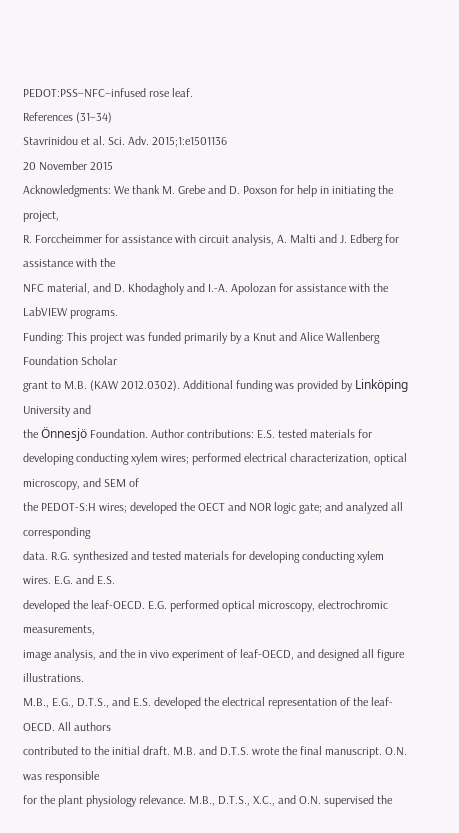PEDOT:PSS–NFC–infused rose leaf.
References (31–34)
Stavrinidou et al. Sci. Adv. 2015;1:e1501136
20 November 2015
Acknowledgments: We thank M. Grebe and D. Poxson for help in initiating the project,
R. Forccheimmer for assistance with circuit analysis, A. Malti and J. Edberg for assistance with the
NFC material, and D. Khodagholy and I.-A. Apolozan for assistance with the LabVIEW programs.
Funding: This project was funded primarily by a Knut and Alice Wallenberg Foundation Scholar
grant to M.B. (KAW 2012.0302). Additional funding was provided by Linköping University and
the Önnesjö Foundation. Author contributions: E.S. tested materials for developing conducting xylem wires; performed electrical characterization, optical microscopy, and SEM of
the PEDOT-S:H wires; developed the OECT and NOR logic gate; and analyzed all corresponding
data. R.G. synthesized and tested materials for developing conducting xylem wires. E.G. and E.S.
developed the leaf-OECD. E.G. performed optical microscopy, electrochromic measurements,
image analysis, and the in vivo experiment of leaf-OECD, and designed all figure illustrations.
M.B., E.G., D.T.S., and E.S. developed the electrical representation of the leaf-OECD. All authors
contributed to the initial draft. M.B. and D.T.S. wrote the final manuscript. O.N. was responsible
for the plant physiology relevance. M.B., D.T.S., X.C., and O.N. supervised the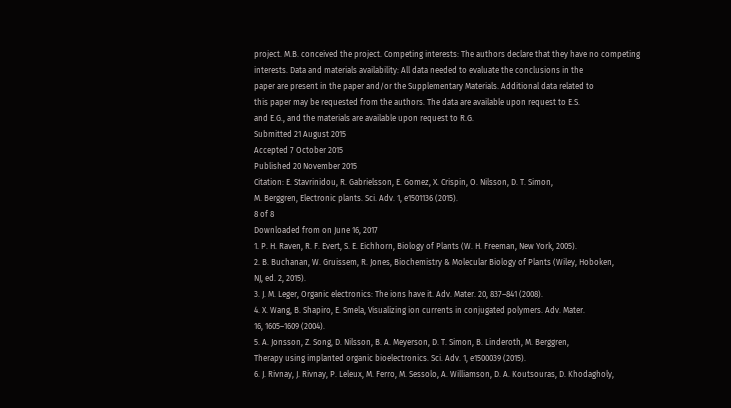project. M.B. conceived the project. Competing interests: The authors declare that they have no competing
interests. Data and materials availability: All data needed to evaluate the conclusions in the
paper are present in the paper and/or the Supplementary Materials. Additional data related to
this paper may be requested from the authors. The data are available upon request to E.S.
and E.G., and the materials are available upon request to R.G.
Submitted 21 August 2015
Accepted 7 October 2015
Published 20 November 2015
Citation: E. Stavrinidou, R. Gabrielsson, E. Gomez, X. Crispin, O. Nilsson, D. T. Simon,
M. Berggren, Electronic plants. Sci. Adv. 1, e1501136 (2015).
8 of 8
Downloaded from on June 16, 2017
1. P. H. Raven, R. F. Evert, S. E. Eichhorn, Biology of Plants (W. H. Freeman, New York, 2005).
2. B. Buchanan, W. Gruissem, R. Jones, Biochemistry & Molecular Biology of Plants (Wiley, Hoboken,
NJ, ed. 2, 2015).
3. J. M. Leger, Organic electronics: The ions have it. Adv. Mater. 20, 837–841 (2008).
4. X. Wang, B. Shapiro, E. Smela, Visualizing ion currents in conjugated polymers. Adv. Mater.
16, 1605–1609 (2004).
5. A. Jonsson, Z. Song, D. Nilsson, B. A. Meyerson, D. T. Simon, B. Linderoth, M. Berggren,
Therapy using implanted organic bioelectronics. Sci. Adv. 1, e1500039 (2015).
6. J. Rivnay, J. Rivnay, P. Leleux, M. Ferro, M. Sessolo, A. Williamson, D. A. Koutsouras, D. Khodagholy,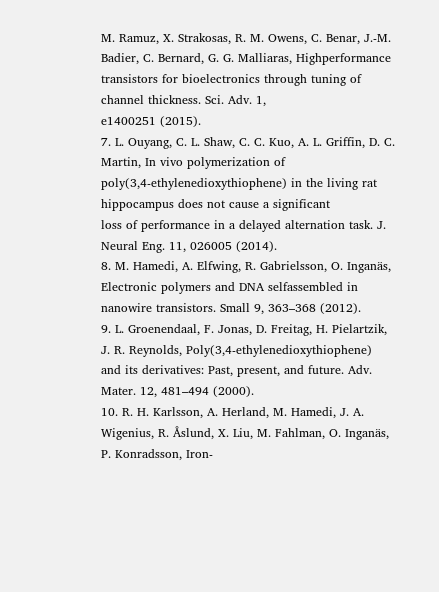M. Ramuz, X. Strakosas, R. M. Owens, C. Benar, J.-M. Badier, C. Bernard, G. G. Malliaras, Highperformance transistors for bioelectronics through tuning of channel thickness. Sci. Adv. 1,
e1400251 (2015).
7. L. Ouyang, C. L. Shaw, C. C. Kuo, A. L. Griffin, D. C. Martin, In vivo polymerization of
poly(3,4-ethylenedioxythiophene) in the living rat hippocampus does not cause a significant
loss of performance in a delayed alternation task. J. Neural Eng. 11, 026005 (2014).
8. M. Hamedi, A. Elfwing, R. Gabrielsson, O. Inganäs, Electronic polymers and DNA selfassembled in nanowire transistors. Small 9, 363–368 (2012).
9. L. Groenendaal, F. Jonas, D. Freitag, H. Pielartzik, J. R. Reynolds, Poly(3,4-ethylenedioxythiophene)
and its derivatives: Past, present, and future. Adv. Mater. 12, 481–494 (2000).
10. R. H. Karlsson, A. Herland, M. Hamedi, J. A. Wigenius, R. Åslund, X. Liu, M. Fahlman, O. Inganäs,
P. Konradsson, Iron-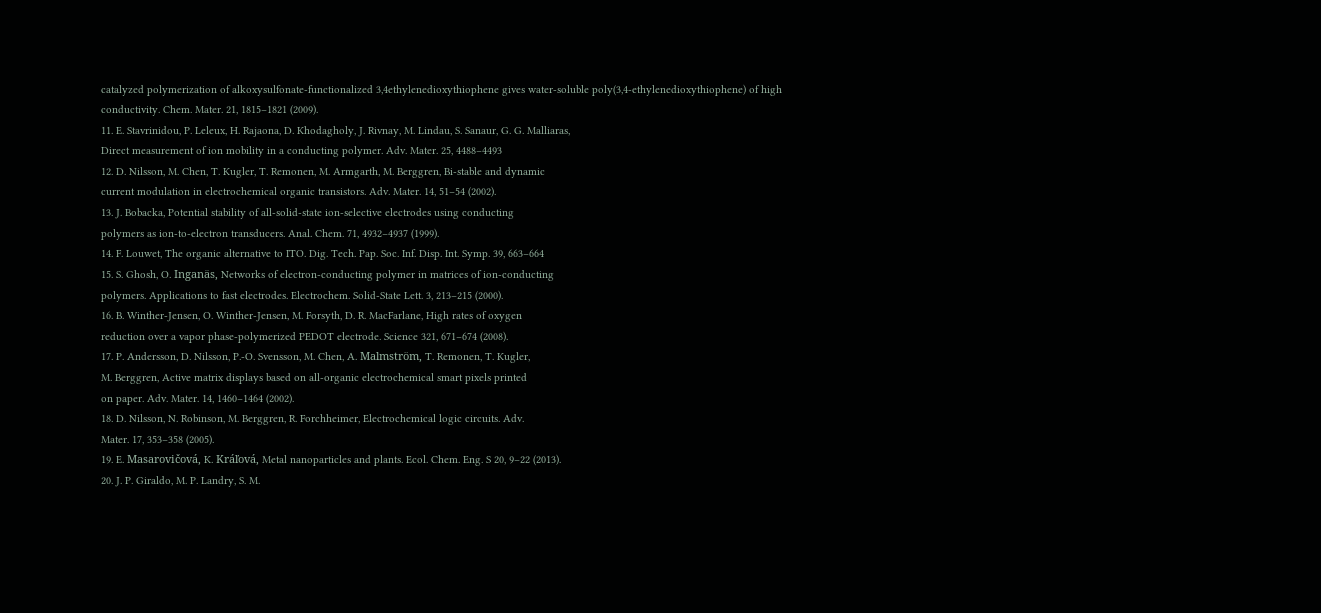catalyzed polymerization of alkoxysulfonate-functionalized 3,4ethylenedioxythiophene gives water-soluble poly(3,4-ethylenedioxythiophene) of high
conductivity. Chem. Mater. 21, 1815–1821 (2009).
11. E. Stavrinidou, P. Leleux, H. Rajaona, D. Khodagholy, J. Rivnay, M. Lindau, S. Sanaur, G. G. Malliaras,
Direct measurement of ion mobility in a conducting polymer. Adv. Mater. 25, 4488–4493
12. D. Nilsson, M. Chen, T. Kugler, T. Remonen, M. Armgarth, M. Berggren, Bi-stable and dynamic
current modulation in electrochemical organic transistors. Adv. Mater. 14, 51–54 (2002).
13. J. Bobacka, Potential stability of all-solid-state ion-selective electrodes using conducting
polymers as ion-to-electron transducers. Anal. Chem. 71, 4932–4937 (1999).
14. F. Louwet, The organic alternative to ITO. Dig. Tech. Pap. Soc. Inf. Disp. Int. Symp. 39, 663–664
15. S. Ghosh, O. Inganäs, Networks of electron-conducting polymer in matrices of ion-conducting
polymers. Applications to fast electrodes. Electrochem. Solid-State Lett. 3, 213–215 (2000).
16. B. Winther-Jensen, O. Winther-Jensen, M. Forsyth, D. R. MacFarlane, High rates of oxygen
reduction over a vapor phase-polymerized PEDOT electrode. Science 321, 671–674 (2008).
17. P. Andersson, D. Nilsson, P.-O. Svensson, M. Chen, A. Malmström, T. Remonen, T. Kugler,
M. Berggren, Active matrix displays based on all-organic electrochemical smart pixels printed
on paper. Adv. Mater. 14, 1460–1464 (2002).
18. D. Nilsson, N. Robinson, M. Berggren, R. Forchheimer, Electrochemical logic circuits. Adv.
Mater. 17, 353–358 (2005).
19. E. Masarovičová, K. Kráľová, Metal nanoparticles and plants. Ecol. Chem. Eng. S 20, 9–22 (2013).
20. J. P. Giraldo, M. P. Landry, S. M.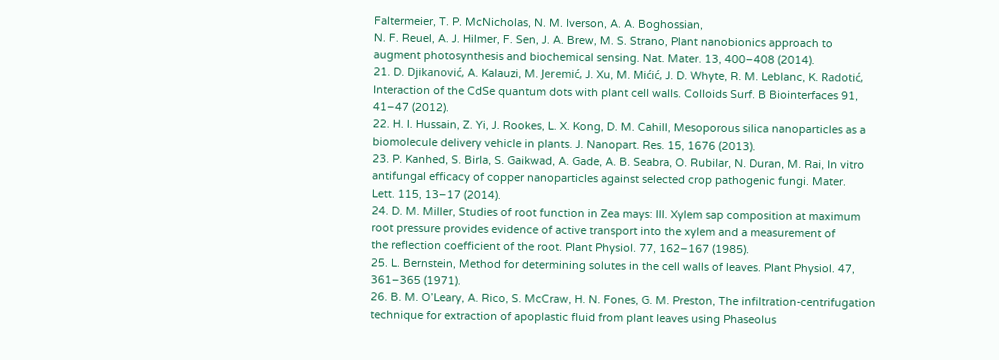Faltermeier, T. P. McNicholas, N. M. Iverson, A. A. Boghossian,
N. F. Reuel, A. J. Hilmer, F. Sen, J. A. Brew, M. S. Strano, Plant nanobionics approach to
augment photosynthesis and biochemical sensing. Nat. Mater. 13, 400–408 (2014).
21. D. Djikanović, A. Kalauzi, M. Jeremić, J. Xu, M. Mićić, J. D. Whyte, R. M. Leblanc, K. Radotić,
Interaction of the CdSe quantum dots with plant cell walls. Colloids Surf. B Biointerfaces 91,
41–47 (2012).
22. H. I. Hussain, Z. Yi, J. Rookes, L. X. Kong, D. M. Cahill, Mesoporous silica nanoparticles as a
biomolecule delivery vehicle in plants. J. Nanopart. Res. 15, 1676 (2013).
23. P. Kanhed, S. Birla, S. Gaikwad, A. Gade, A. B. Seabra, O. Rubilar, N. Duran, M. Rai, In vitro
antifungal efficacy of copper nanoparticles against selected crop pathogenic fungi. Mater.
Lett. 115, 13–17 (2014).
24. D. M. Miller, Studies of root function in Zea mays: III. Xylem sap composition at maximum
root pressure provides evidence of active transport into the xylem and a measurement of
the reflection coefficient of the root. Plant Physiol. 77, 162–167 (1985).
25. L. Bernstein, Method for determining solutes in the cell walls of leaves. Plant Physiol. 47,
361–365 (1971).
26. B. M. O’Leary, A. Rico, S. McCraw, H. N. Fones, G. M. Preston, The infiltration-centrifugation
technique for extraction of apoplastic fluid from plant leaves using Phaseolus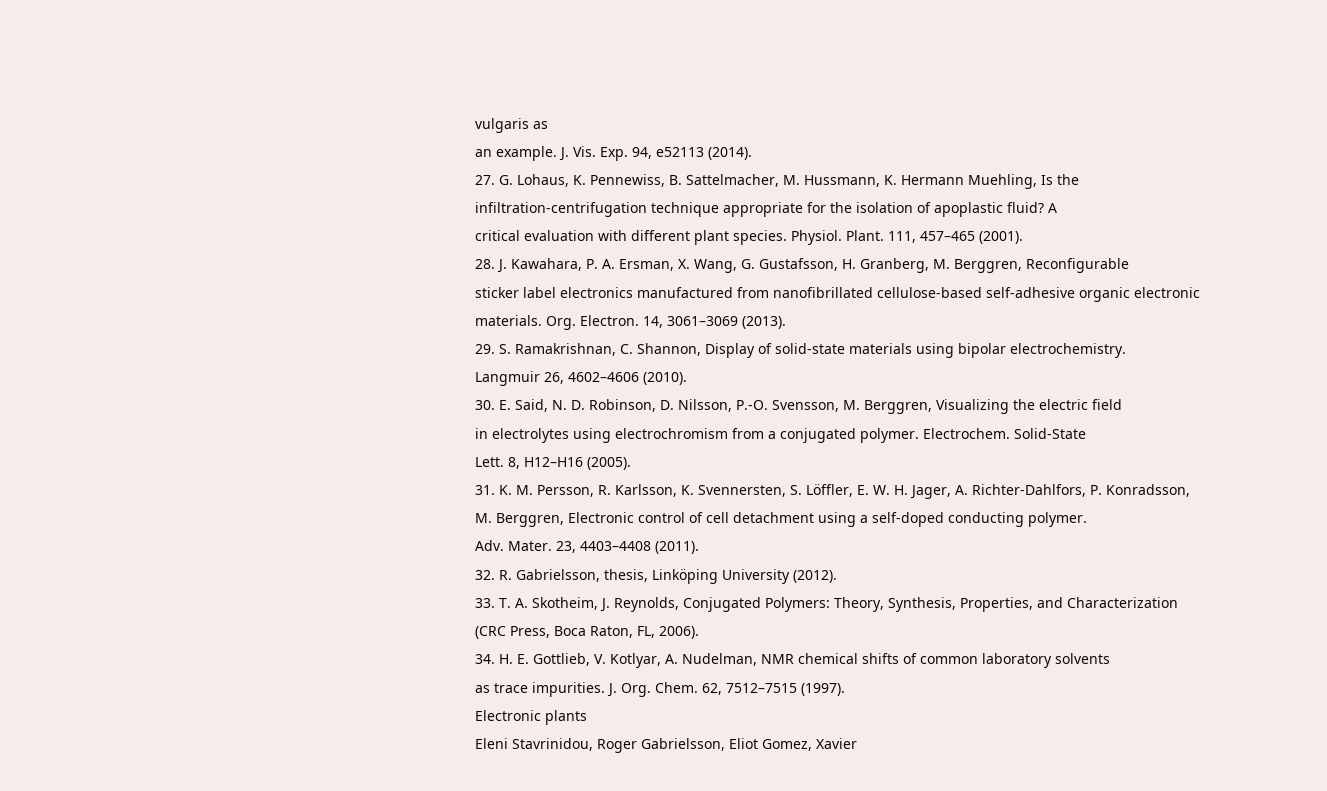vulgaris as
an example. J. Vis. Exp. 94, e52113 (2014).
27. G. Lohaus, K. Pennewiss, B. Sattelmacher, M. Hussmann, K. Hermann Muehling, Is the
infiltration-centrifugation technique appropriate for the isolation of apoplastic fluid? A
critical evaluation with different plant species. Physiol. Plant. 111, 457–465 (2001).
28. J. Kawahara, P. A. Ersman, X. Wang, G. Gustafsson, H. Granberg, M. Berggren, Reconfigurable
sticker label electronics manufactured from nanofibrillated cellulose-based self-adhesive organic electronic materials. Org. Electron. 14, 3061–3069 (2013).
29. S. Ramakrishnan, C. Shannon, Display of solid-state materials using bipolar electrochemistry.
Langmuir 26, 4602–4606 (2010).
30. E. Said, N. D. Robinson, D. Nilsson, P.-O. Svensson, M. Berggren, Visualizing the electric field
in electrolytes using electrochromism from a conjugated polymer. Electrochem. Solid-State
Lett. 8, H12–H16 (2005).
31. K. M. Persson, R. Karlsson, K. Svennersten, S. Löffler, E. W. H. Jager, A. Richter-Dahlfors, P. Konradsson,
M. Berggren, Electronic control of cell detachment using a self-doped conducting polymer.
Adv. Mater. 23, 4403–4408 (2011).
32. R. Gabrielsson, thesis, Linköping University (2012).
33. T. A. Skotheim, J. Reynolds, Conjugated Polymers: Theory, Synthesis, Properties, and Characterization (CRC Press, Boca Raton, FL, 2006).
34. H. E. Gottlieb, V. Kotlyar, A. Nudelman, NMR chemical shifts of common laboratory solvents
as trace impurities. J. Org. Chem. 62, 7512–7515 (1997).
Electronic plants
Eleni Stavrinidou, Roger Gabrielsson, Eliot Gomez, Xavier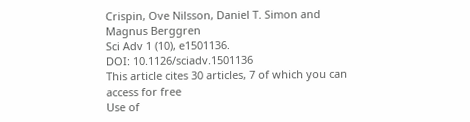Crispin, Ove Nilsson, Daniel T. Simon and Magnus Berggren
Sci Adv 1 (10), e1501136.
DOI: 10.1126/sciadv.1501136
This article cites 30 articles, 7 of which you can access for free
Use of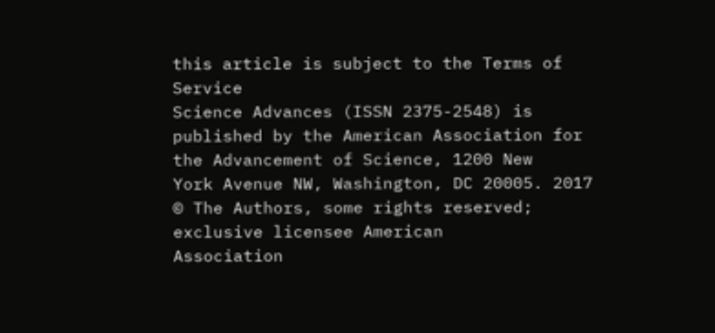this article is subject to the Terms of Service
Science Advances (ISSN 2375-2548) is published by the American Association for the Advancement of Science, 1200 New
York Avenue NW, Washington, DC 20005. 2017 © The Authors, some rights reserved; exclusive licensee American
Association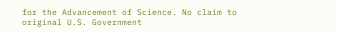for the Advancement of Science. No claim to original U.S. Government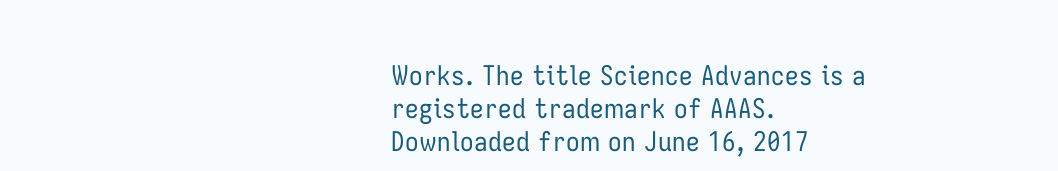Works. The title Science Advances is a
registered trademark of AAAS.
Downloaded from on June 16, 2017